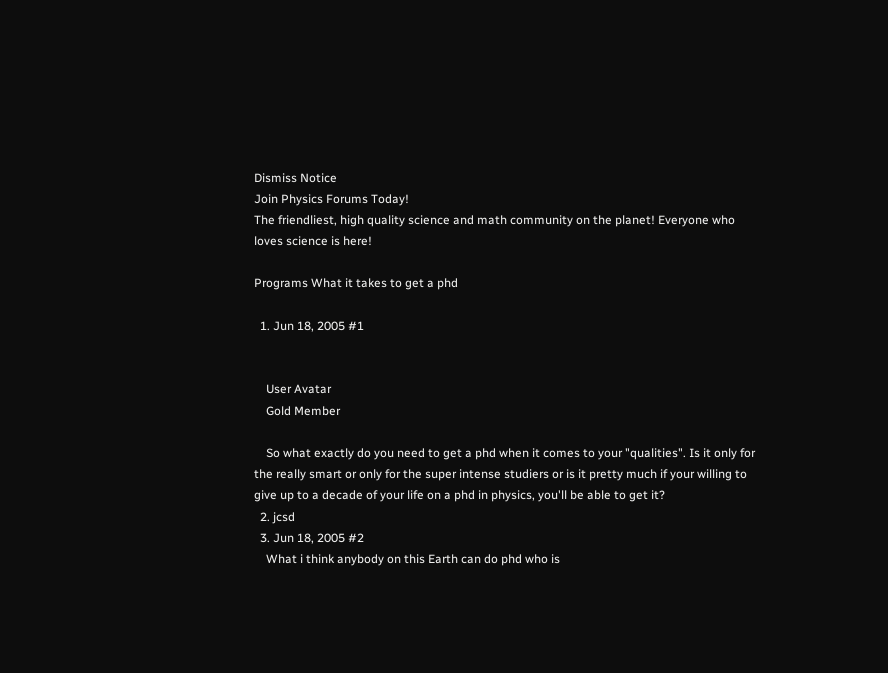Dismiss Notice
Join Physics Forums Today!
The friendliest, high quality science and math community on the planet! Everyone who loves science is here!

Programs What it takes to get a phd

  1. Jun 18, 2005 #1


    User Avatar
    Gold Member

    So what exactly do you need to get a phd when it comes to your "qualities". Is it only for the really smart or only for the super intense studiers or is it pretty much if your willing to give up to a decade of your life on a phd in physics, you'll be able to get it?
  2. jcsd
  3. Jun 18, 2005 #2
    What i think anybody on this Earth can do phd who is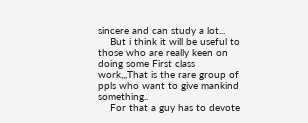sincere and can study a lot...
    But i think it will be useful to those who are really keen on doing some First class work,,,That is the rare group of ppls who want to give mankind something..
    For that a guy has to devote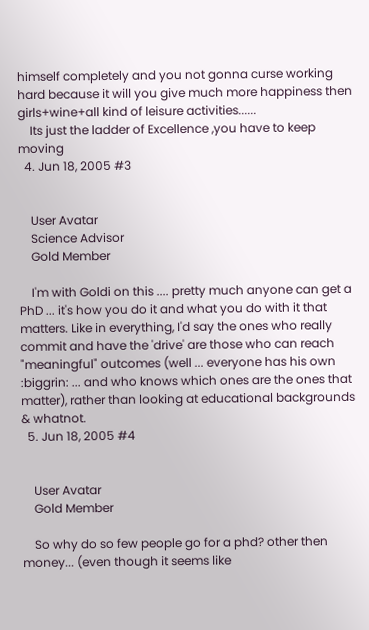himself completely and you not gonna curse working hard because it will you give much more happiness then girls+wine+all kind of leisure activities......
    Its just the ladder of Excellence ,you have to keep moving
  4. Jun 18, 2005 #3


    User Avatar
    Science Advisor
    Gold Member

    I'm with Goldi on this .... pretty much anyone can get a PhD ... it's how you do it and what you do with it that matters. Like in everything, I'd say the ones who really commit and have the 'drive' are those who can reach "meaningful" outcomes (well ... everyone has his own :biggrin: ... and who knows which ones are the ones that matter), rather than looking at educational backgrounds & whatnot.
  5. Jun 18, 2005 #4


    User Avatar
    Gold Member

    So why do so few people go for a phd? other then money... (even though it seems like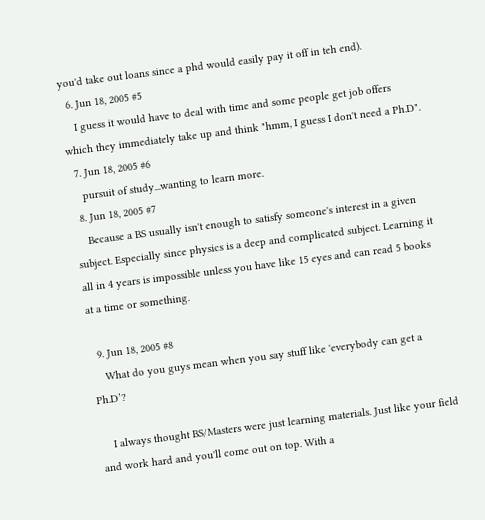you'd take out loans since a phd would easily pay it off in teh end).
  6. Jun 18, 2005 #5
    I guess it would have to deal with time and some people get job offers which they immediately take up and think "hmm, I guess I don't need a Ph.D".
  7. Jun 18, 2005 #6
    pursuit of study...wanting to learn more.
  8. Jun 18, 2005 #7
    Because a BS usually isn't enough to satisfy someone's interest in a given subject. Especially since physics is a deep and complicated subject. Learning it all in 4 years is impossible unless you have like 15 eyes and can read 5 books at a time or something.

  9. Jun 18, 2005 #8
    What do you guys mean when you say stuff like 'everybody can get a Ph.D’?

    I always thought BS/Masters were just learning materials. Just like your field and work hard and you'll come out on top. With a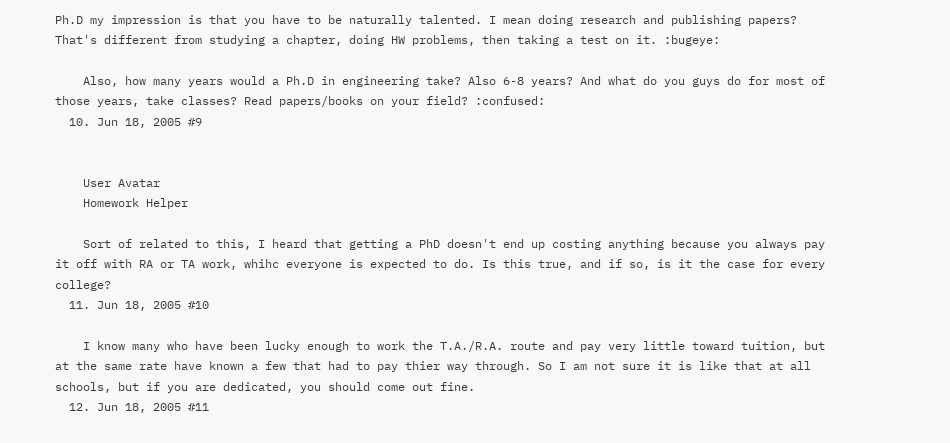Ph.D my impression is that you have to be naturally talented. I mean doing research and publishing papers? That's different from studying a chapter, doing HW problems, then taking a test on it. :bugeye:

    Also, how many years would a Ph.D in engineering take? Also 6-8 years? And what do you guys do for most of those years, take classes? Read papers/books on your field? :confused:
  10. Jun 18, 2005 #9


    User Avatar
    Homework Helper

    Sort of related to this, I heard that getting a PhD doesn't end up costing anything because you always pay it off with RA or TA work, whihc everyone is expected to do. Is this true, and if so, is it the case for every college?
  11. Jun 18, 2005 #10

    I know many who have been lucky enough to work the T.A./R.A. route and pay very little toward tuition, but at the same rate have known a few that had to pay thier way through. So I am not sure it is like that at all schools, but if you are dedicated, you should come out fine.
  12. Jun 18, 2005 #11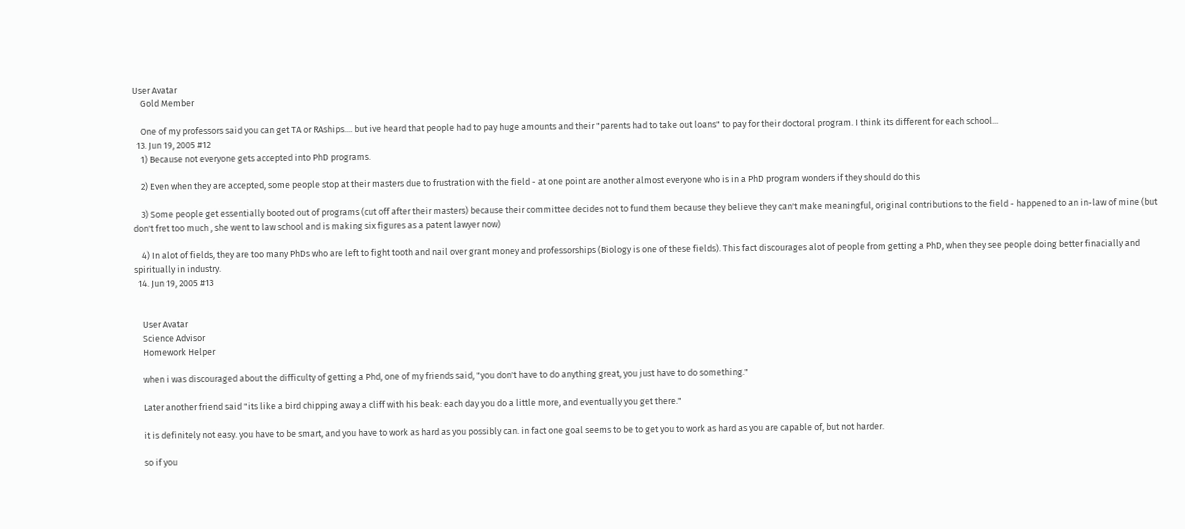User Avatar
    Gold Member

    One of my professors said you can get TA or RAships.... but ive heard that people had to pay huge amounts and their "parents had to take out loans" to pay for their doctoral program. I think its different for each school...
  13. Jun 19, 2005 #12
    1) Because not everyone gets accepted into PhD programs.

    2) Even when they are accepted, some people stop at their masters due to frustration with the field - at one point are another almost everyone who is in a PhD program wonders if they should do this

    3) Some people get essentially booted out of programs (cut off after their masters) because their committee decides not to fund them because they believe they can't make meaningful, original contributions to the field - happened to an in-law of mine (but don't fret too much , she went to law school and is making six figures as a patent lawyer now)

    4) In alot of fields, they are too many PhDs who are left to fight tooth and nail over grant money and professorships (Biology is one of these fields). This fact discourages alot of people from getting a PhD, when they see people doing better finacially and spiritually in industry.
  14. Jun 19, 2005 #13


    User Avatar
    Science Advisor
    Homework Helper

    when i was discouraged about the difficulty of getting a Phd, one of my friends said, "you don't have to do anything great, you just have to do something."

    Later another friend said "its like a bird chipping away a cliff with his beak: each day you do a little more, and eventually you get there."

    it is definitely not easy. you have to be smart, and you have to work as hard as you possibly can. in fact one goal seems to be to get you to work as hard as you are capable of, but not harder.

    so if you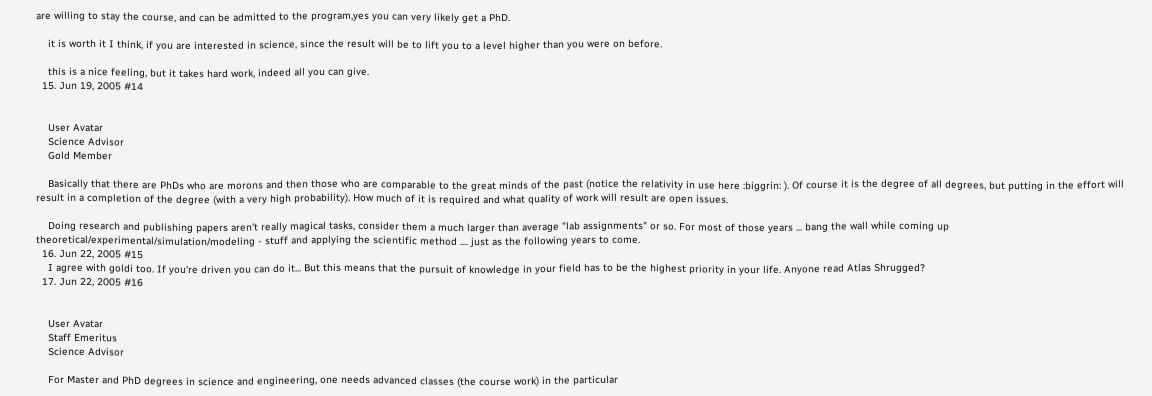are willing to stay the course, and can be admitted to the program,yes you can very likely get a PhD.

    it is worth it I think, if you are interested in science, since the result will be to lift you to a level higher than you were on before.

    this is a nice feeling, but it takes hard work, indeed all you can give.
  15. Jun 19, 2005 #14


    User Avatar
    Science Advisor
    Gold Member

    Basically that there are PhDs who are morons and then those who are comparable to the great minds of the past (notice the relativity in use here :biggrin: ). Of course it is the degree of all degrees, but putting in the effort will result in a completion of the degree (with a very high probability). How much of it is required and what quality of work will result are open issues.

    Doing research and publishing papers aren't really magical tasks, consider them a much larger than average "lab assignments" or so. For most of those years ... bang the wall while coming up theoretical/experimental/simulation/modeling - stuff and applying the scientific method .... just as the following years to come.
  16. Jun 22, 2005 #15
    I agree with goldi too. If you're driven you can do it... But this means that the pursuit of knowledge in your field has to be the highest priority in your life. Anyone read Atlas Shrugged?
  17. Jun 22, 2005 #16


    User Avatar
    Staff Emeritus
    Science Advisor

    For Master and PhD degrees in science and engineering, one needs advanced classes (the course work) in the particular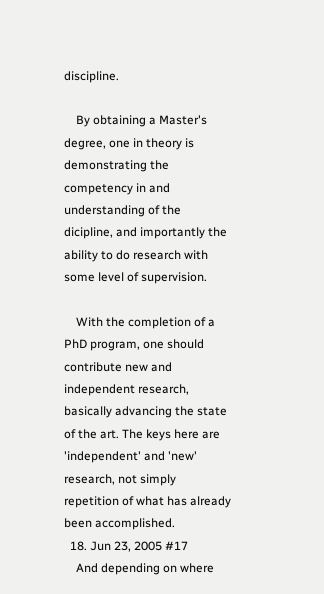discipline.

    By obtaining a Master's degree, one in theory is demonstrating the competency in and understanding of the dicipline, and importantly the ability to do research with some level of supervision.

    With the completion of a PhD program, one should contribute new and independent research, basically advancing the state of the art. The keys here are 'independent' and 'new' research, not simply repetition of what has already been accomplished.
  18. Jun 23, 2005 #17
    And depending on where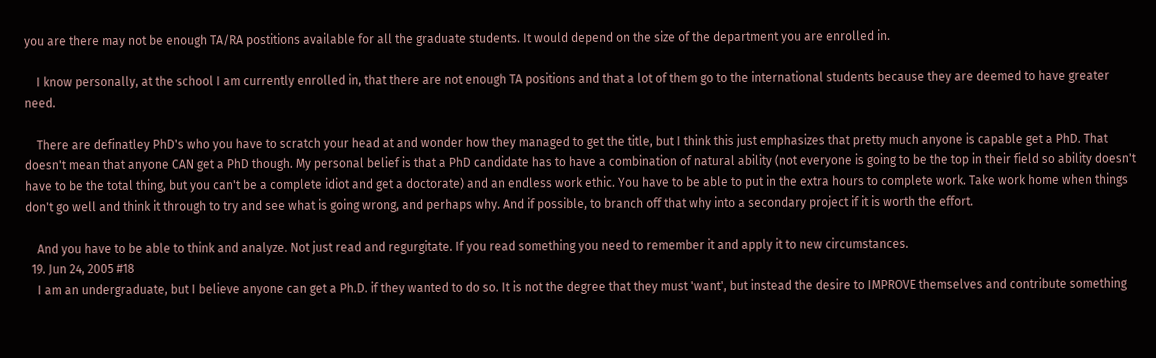you are there may not be enough TA/RA postitions available for all the graduate students. It would depend on the size of the department you are enrolled in.

    I know personally, at the school I am currently enrolled in, that there are not enough TA positions and that a lot of them go to the international students because they are deemed to have greater need.

    There are definatley PhD's who you have to scratch your head at and wonder how they managed to get the title, but I think this just emphasizes that pretty much anyone is capable get a PhD. That doesn't mean that anyone CAN get a PhD though. My personal belief is that a PhD candidate has to have a combination of natural ability (not everyone is going to be the top in their field so ability doesn't have to be the total thing, but you can't be a complete idiot and get a doctorate) and an endless work ethic. You have to be able to put in the extra hours to complete work. Take work home when things don't go well and think it through to try and see what is going wrong, and perhaps why. And if possible, to branch off that why into a secondary project if it is worth the effort.

    And you have to be able to think and analyze. Not just read and regurgitate. If you read something you need to remember it and apply it to new circumstances.
  19. Jun 24, 2005 #18
    I am an undergraduate, but I believe anyone can get a Ph.D. if they wanted to do so. It is not the degree that they must 'want', but instead the desire to IMPROVE themselves and contribute something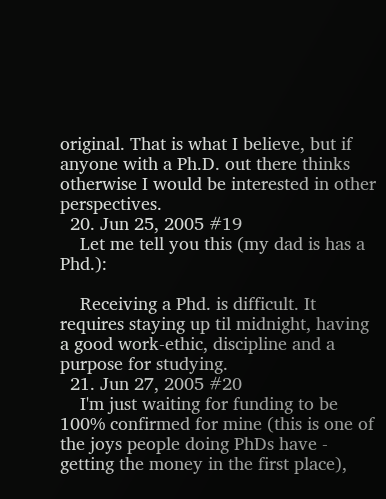original. That is what I believe, but if anyone with a Ph.D. out there thinks otherwise I would be interested in other perspectives.
  20. Jun 25, 2005 #19
    Let me tell you this (my dad is has a Phd.):

    Receiving a Phd. is difficult. It requires staying up til midnight, having a good work-ethic, discipline and a purpose for studying.
  21. Jun 27, 2005 #20
    I'm just waiting for funding to be 100% confirmed for mine (this is one of the joys people doing PhDs have - getting the money in the first place),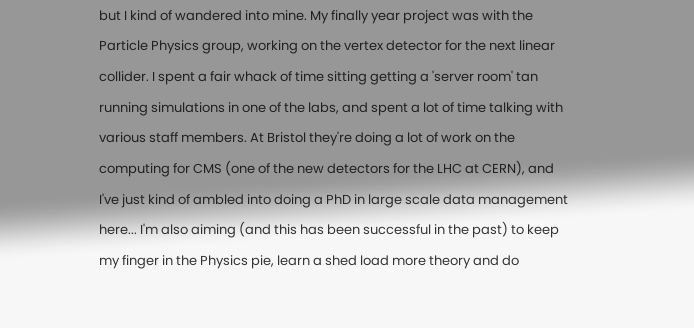but I kind of wandered into mine. My finally year project was with the Particle Physics group, working on the vertex detector for the next linear collider. I spent a fair whack of time sitting getting a 'server room' tan running simulations in one of the labs, and spent a lot of time talking with various staff members. At Bristol they're doing a lot of work on the computing for CMS (one of the new detectors for the LHC at CERN), and I've just kind of ambled into doing a PhD in large scale data management here... I'm also aiming (and this has been successful in the past) to keep my finger in the Physics pie, learn a shed load more theory and do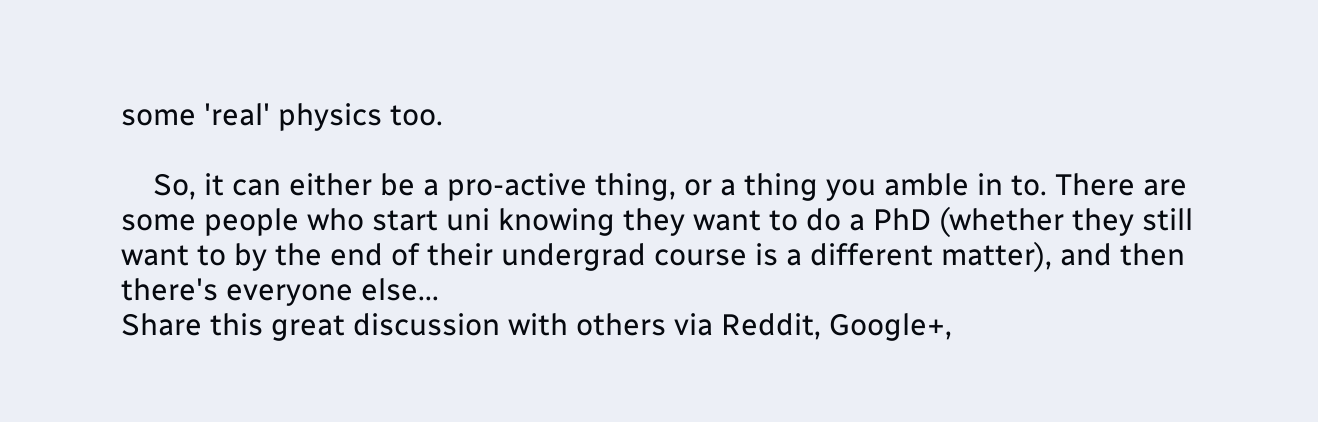some 'real' physics too.

    So, it can either be a pro-active thing, or a thing you amble in to. There are some people who start uni knowing they want to do a PhD (whether they still want to by the end of their undergrad course is a different matter), and then there's everyone else...
Share this great discussion with others via Reddit, Google+,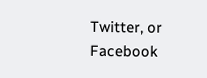Twitter, or Facebook